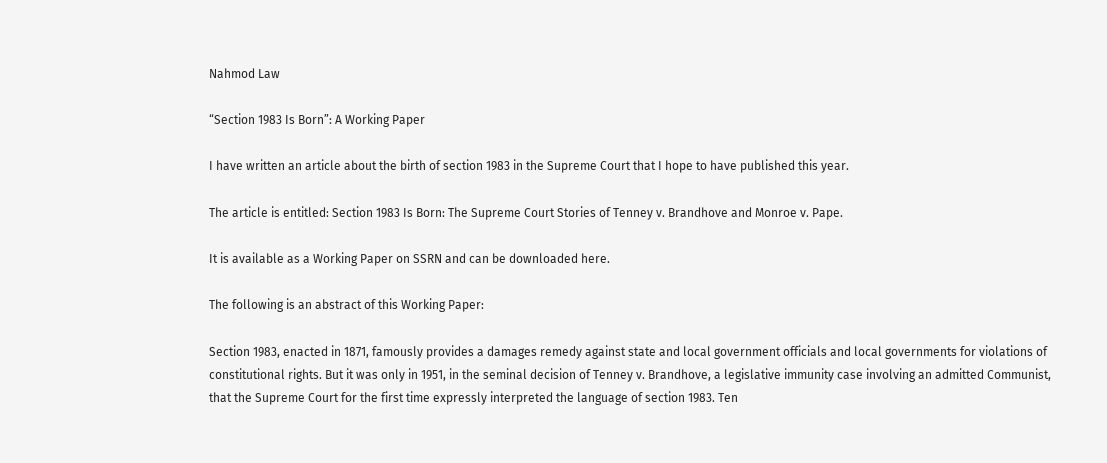Nahmod Law

“Section 1983 Is Born”: A Working Paper

I have written an article about the birth of section 1983 in the Supreme Court that I hope to have published this year.

The article is entitled: Section 1983 Is Born: The Supreme Court Stories of Tenney v. Brandhove and Monroe v. Pape.

It is available as a Working Paper on SSRN and can be downloaded here.

The following is an abstract of this Working Paper:

Section 1983, enacted in 1871, famously provides a damages remedy against state and local government officials and local governments for violations of constitutional rights. But it was only in 1951, in the seminal decision of Tenney v. Brandhove, a legislative immunity case involving an admitted Communist, that the Supreme Court for the first time expressly interpreted the language of section 1983. Ten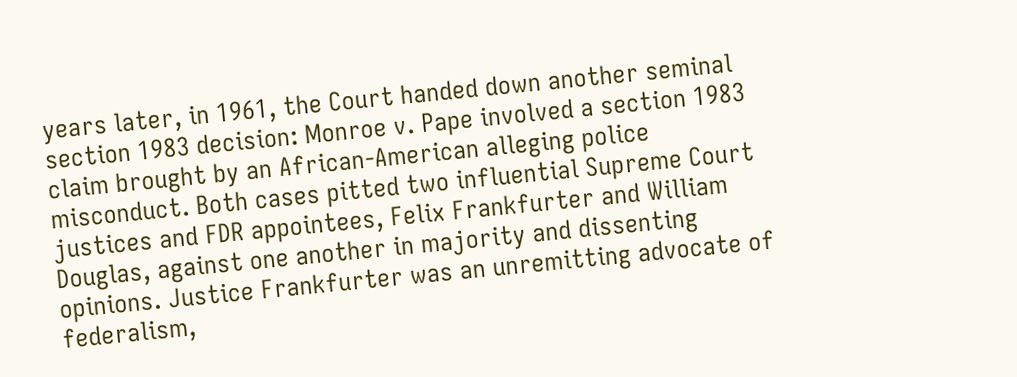years later, in 1961, the Court handed down another seminal section 1983 decision: Monroe v. Pape involved a section 1983 claim brought by an African-American alleging police misconduct. Both cases pitted two influential Supreme Court justices and FDR appointees, Felix Frankfurter and William Douglas, against one another in majority and dissenting opinions. Justice Frankfurter was an unremitting advocate of federalism,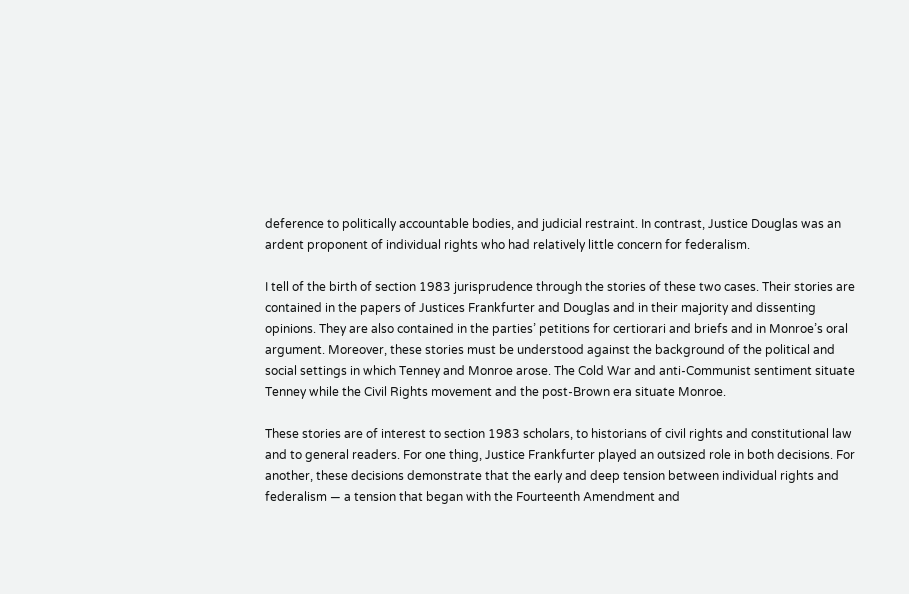deference to politically accountable bodies, and judicial restraint. In contrast, Justice Douglas was an ardent proponent of individual rights who had relatively little concern for federalism.

I tell of the birth of section 1983 jurisprudence through the stories of these two cases. Their stories are contained in the papers of Justices Frankfurter and Douglas and in their majority and dissenting opinions. They are also contained in the parties’ petitions for certiorari and briefs and in Monroe’s oral argument. Moreover, these stories must be understood against the background of the political and social settings in which Tenney and Monroe arose. The Cold War and anti-Communist sentiment situate Tenney while the Civil Rights movement and the post-Brown era situate Monroe.

These stories are of interest to section 1983 scholars, to historians of civil rights and constitutional law and to general readers. For one thing, Justice Frankfurter played an outsized role in both decisions. For another, these decisions demonstrate that the early and deep tension between individual rights and federalism — a tension that began with the Fourteenth Amendment and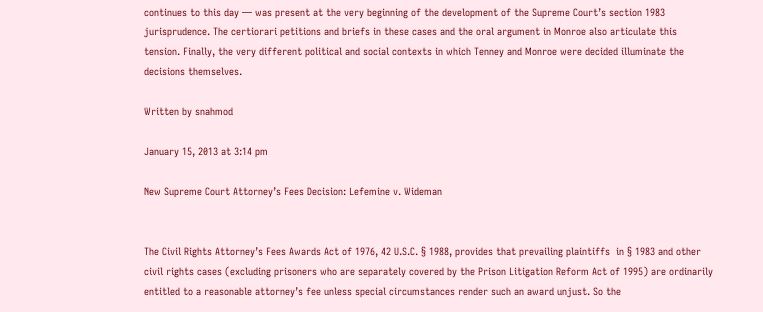continues to this day — was present at the very beginning of the development of the Supreme Court’s section 1983 jurisprudence. The certiorari petitions and briefs in these cases and the oral argument in Monroe also articulate this tension. Finally, the very different political and social contexts in which Tenney and Monroe were decided illuminate the decisions themselves.

Written by snahmod

January 15, 2013 at 3:14 pm

New Supreme Court Attorney’s Fees Decision: Lefemine v. Wideman


The Civil Rights Attorney’s Fees Awards Act of 1976, 42 U.S.C. § 1988, provides that prevailing plaintiffs  in § 1983 and other civil rights cases (excluding prisoners who are separately covered by the Prison Litigation Reform Act of 1995) are ordinarily entitled to a reasonable attorney’s fee unless special circumstances render such an award unjust. So the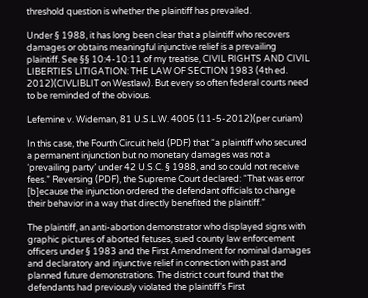threshold question is whether the plaintiff has prevailed.

Under § 1988, it has long been clear that a plaintiff who recovers damages or obtains meaningful injunctive relief is a prevailing plaintiff. See §§ 10:4-10:11 of my treatise, CIVIL RIGHTS AND CIVIL LIBERTIES LITIGATION: THE LAW OF SECTION 1983 (4th ed. 2012)(CIVLIBLIT on Westlaw). But every so often federal courts need to be reminded of the obvious.

Lefemine v. Wideman, 81 U.S.L.W. 4005 (11-5-2012)(per curiam)

In this case, the Fourth Circuit held (PDF) that “a plaintiff who secured a permanent injunction but no monetary damages was not a ‘prevailing party’ under 42 U.S.C. § 1988, and so could not receive fees.” Reversing (PDF), the Supreme Court declared: “That was error [b]ecause the injunction ordered the defendant officials to change their behavior in a way that directly benefited the plaintiff.”

The plaintiff, an anti-abortion demonstrator who displayed signs with graphic pictures of aborted fetuses, sued county law enforcement officers under § 1983 and the First Amendment for nominal damages and declaratory and injunctive relief in connection with past and planned future demonstrations. The district court found that the defendants had previously violated the plaintiff’s First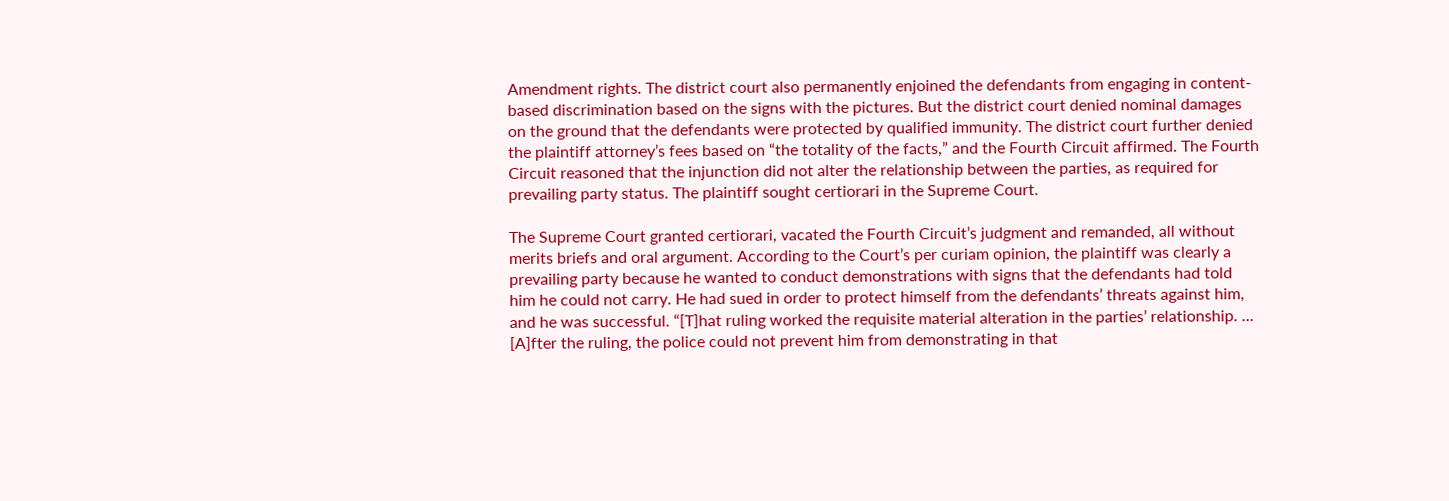Amendment rights. The district court also permanently enjoined the defendants from engaging in content-based discrimination based on the signs with the pictures. But the district court denied nominal damages on the ground that the defendants were protected by qualified immunity. The district court further denied the plaintiff attorney’s fees based on “the totality of the facts,” and the Fourth Circuit affirmed. The Fourth Circuit reasoned that the injunction did not alter the relationship between the parties, as required for prevailing party status. The plaintiff sought certiorari in the Supreme Court.

The Supreme Court granted certiorari, vacated the Fourth Circuit’s judgment and remanded, all without merits briefs and oral argument. According to the Court’s per curiam opinion, the plaintiff was clearly a prevailing party because he wanted to conduct demonstrations with signs that the defendants had told him he could not carry. He had sued in order to protect himself from the defendants’ threats against him, and he was successful. “[T]hat ruling worked the requisite material alteration in the parties’ relationship. … [A]fter the ruling, the police could not prevent him from demonstrating in that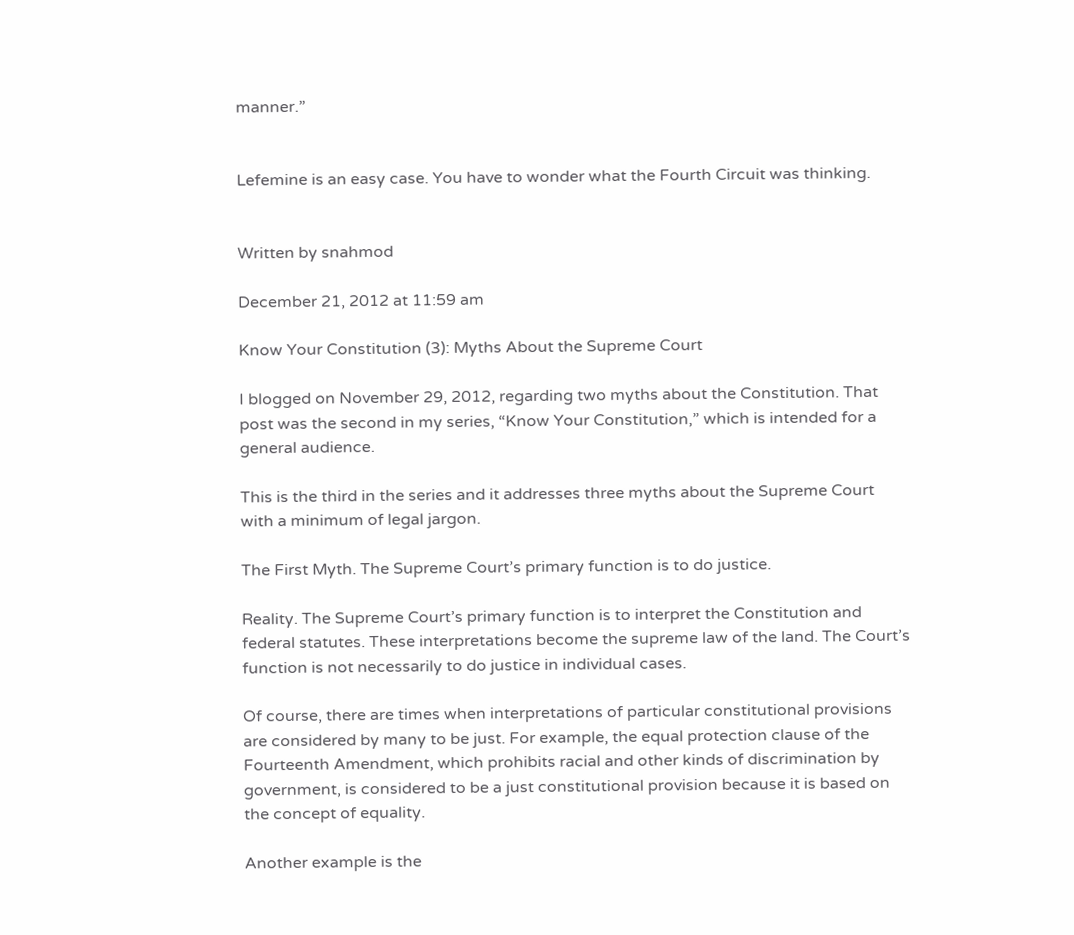manner.”


Lefemine is an easy case. You have to wonder what the Fourth Circuit was thinking.


Written by snahmod

December 21, 2012 at 11:59 am

Know Your Constitution (3): Myths About the Supreme Court

I blogged on November 29, 2012, regarding two myths about the Constitution. That post was the second in my series, “Know Your Constitution,” which is intended for a general audience.

This is the third in the series and it addresses three myths about the Supreme Court with a minimum of legal jargon.

The First Myth. The Supreme Court’s primary function is to do justice.

Reality. The Supreme Court’s primary function is to interpret the Constitution and federal statutes. These interpretations become the supreme law of the land. The Court’s function is not necessarily to do justice in individual cases.

Of course, there are times when interpretations of particular constitutional provisions are considered by many to be just. For example, the equal protection clause of the Fourteenth Amendment, which prohibits racial and other kinds of discrimination by government, is considered to be a just constitutional provision because it is based on the concept of equality.

Another example is the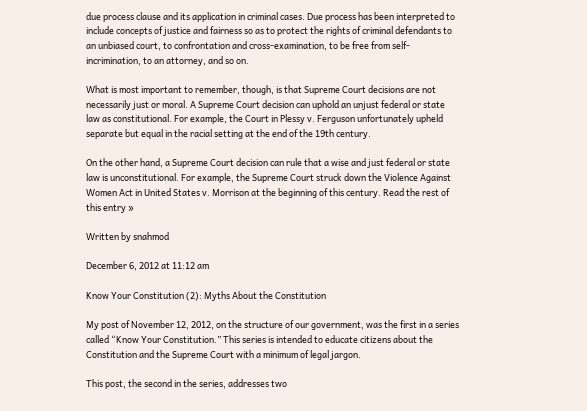due process clause and its application in criminal cases. Due process has been interpreted to include concepts of justice and fairness so as to protect the rights of criminal defendants to an unbiased court, to confrontation and cross-examination, to be free from self-incrimination, to an attorney, and so on.

What is most important to remember, though, is that Supreme Court decisions are not necessarily just or moral. A Supreme Court decision can uphold an unjust federal or state law as constitutional. For example, the Court in Plessy v. Ferguson unfortunately upheld separate but equal in the racial setting at the end of the 19th century.

On the other hand, a Supreme Court decision can rule that a wise and just federal or state law is unconstitutional. For example, the Supreme Court struck down the Violence Against Women Act in United States v. Morrison at the beginning of this century. Read the rest of this entry »

Written by snahmod

December 6, 2012 at 11:12 am

Know Your Constitution (2): Myths About the Constitution

My post of November 12, 2012, on the structure of our government, was the first in a series called “Know Your Constitution.” This series is intended to educate citizens about the Constitution and the Supreme Court with a minimum of legal jargon.

This post, the second in the series, addresses two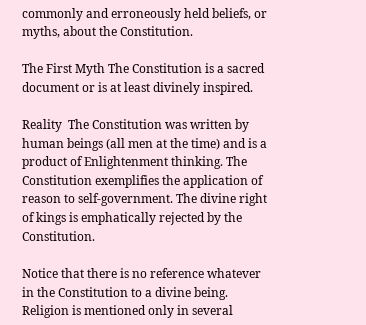commonly and erroneously held beliefs, or myths, about the Constitution.

The First Myth The Constitution is a sacred document or is at least divinely inspired.

Reality  The Constitution was written by human beings (all men at the time) and is a product of Enlightenment thinking. The Constitution exemplifies the application of reason to self-government. The divine right of kings is emphatically rejected by the Constitution.

Notice that there is no reference whatever in the Constitution to a divine being. Religion is mentioned only in several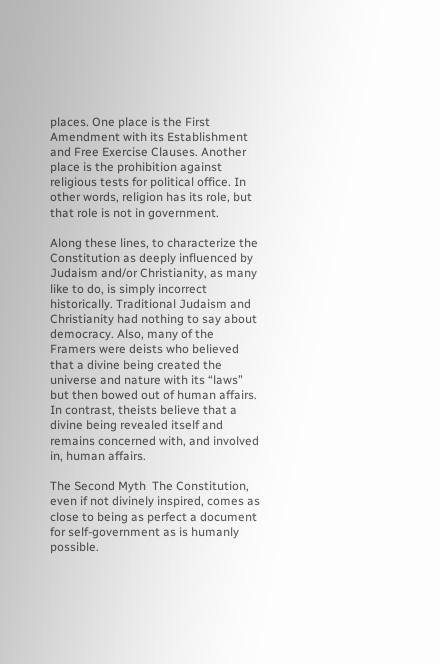places. One place is the First Amendment with its Establishment and Free Exercise Clauses. Another place is the prohibition against religious tests for political office. In other words, religion has its role, but that role is not in government.

Along these lines, to characterize the Constitution as deeply influenced by Judaism and/or Christianity, as many like to do, is simply incorrect historically. Traditional Judaism and Christianity had nothing to say about democracy. Also, many of the Framers were deists who believed that a divine being created the universe and nature with its “laws” but then bowed out of human affairs. In contrast, theists believe that a divine being revealed itself and remains concerned with, and involved in, human affairs.

The Second Myth  The Constitution, even if not divinely inspired, comes as close to being as perfect a document for self-government as is humanly possible.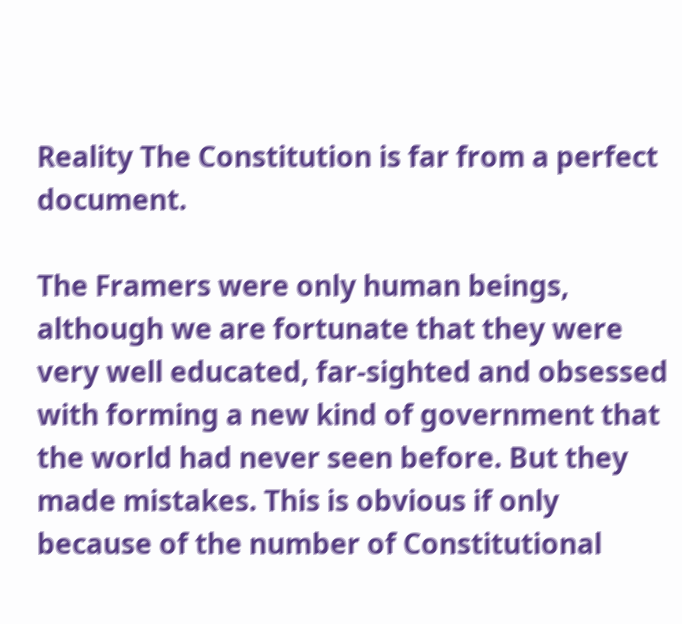Reality The Constitution is far from a perfect document.

The Framers were only human beings, although we are fortunate that they were very well educated, far-sighted and obsessed with forming a new kind of government that the world had never seen before. But they made mistakes. This is obvious if only because of the number of Constitutional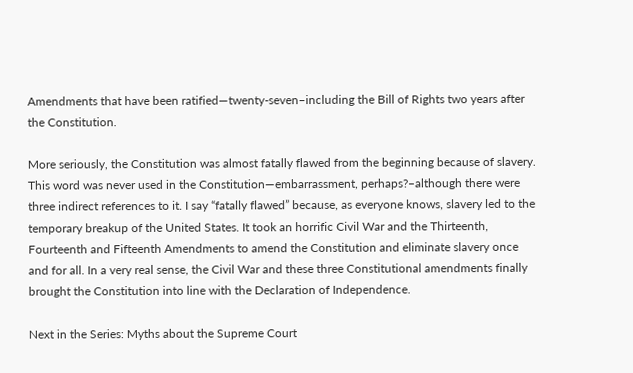Amendments that have been ratified—twenty-seven–including the Bill of Rights two years after the Constitution.

More seriously, the Constitution was almost fatally flawed from the beginning because of slavery. This word was never used in the Constitution—embarrassment, perhaps?–although there were three indirect references to it. I say “fatally flawed” because, as everyone knows, slavery led to the temporary breakup of the United States. It took an horrific Civil War and the Thirteenth, Fourteenth and Fifteenth Amendments to amend the Constitution and eliminate slavery once and for all. In a very real sense, the Civil War and these three Constitutional amendments finally brought the Constitution into line with the Declaration of Independence.

Next in the Series: Myths about the Supreme Court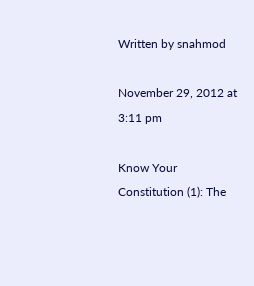Written by snahmod

November 29, 2012 at 3:11 pm

Know Your Constitution (1): The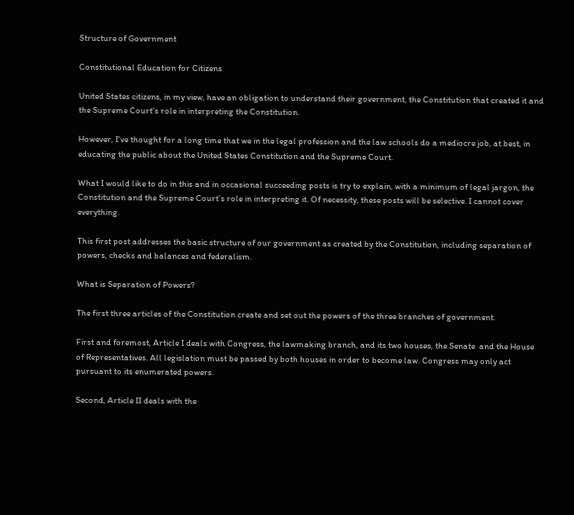Structure of Government

Constitutional Education for Citizens

United States citizens, in my view, have an obligation to understand their government, the Constitution that created it and the Supreme Court‘s role in interpreting the Constitution.

However, I’ve thought for a long time that we in the legal profession and the law schools do a mediocre job, at best, in educating the public about the United States Constitution and the Supreme Court.

What I would like to do in this and in occasional succeeding posts is try to explain, with a minimum of legal jargon, the Constitution and the Supreme Court’s role in interpreting it. Of necessity, these posts will be selective. I cannot cover everything.

This first post addresses the basic structure of our government as created by the Constitution, including separation of powers, checks and balances and federalism.

What is Separation of Powers?

The first three articles of the Constitution create and set out the powers of the three branches of government.

First and foremost, Article I deals with Congress, the lawmaking branch, and its two houses, the Senate  and the House of Representatives. All legislation must be passed by both houses in order to become law. Congress may only act pursuant to its enumerated powers.

Second, Article II deals with the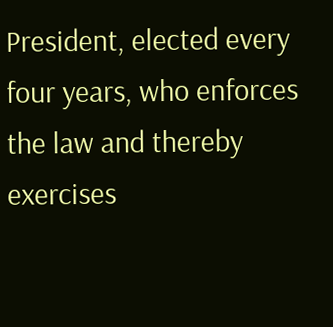President, elected every four years, who enforces the law and thereby exercises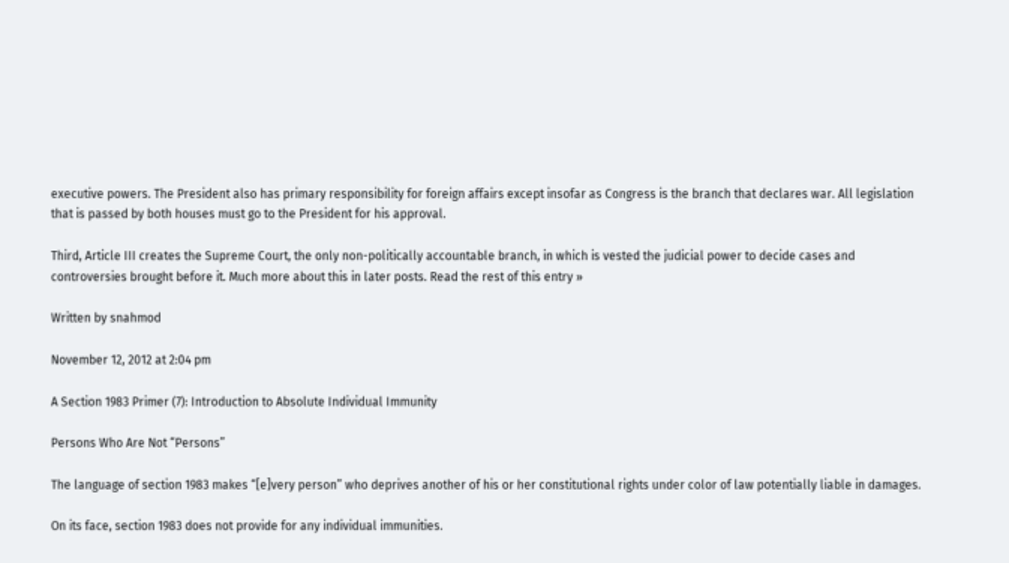executive powers. The President also has primary responsibility for foreign affairs except insofar as Congress is the branch that declares war. All legislation that is passed by both houses must go to the President for his approval.

Third, Article III creates the Supreme Court, the only non-politically accountable branch, in which is vested the judicial power to decide cases and controversies brought before it. Much more about this in later posts. Read the rest of this entry »

Written by snahmod

November 12, 2012 at 2:04 pm

A Section 1983 Primer (7): Introduction to Absolute Individual Immunity

Persons Who Are Not “Persons”

The language of section 1983 makes “[e]very person” who deprives another of his or her constitutional rights under color of law potentially liable in damages.

On its face, section 1983 does not provide for any individual immunities.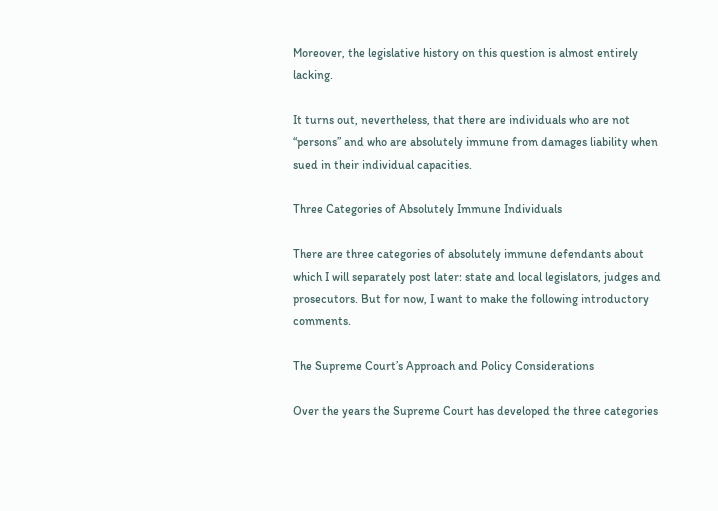Moreover, the legislative history on this question is almost entirely lacking.

It turns out, nevertheless, that there are individuals who are not “persons” and who are absolutely immune from damages liability when sued in their individual capacities.

Three Categories of Absolutely Immune Individuals

There are three categories of absolutely immune defendants about which I will separately post later: state and local legislators, judges and prosecutors. But for now, I want to make the following introductory comments.

The Supreme Court’s Approach and Policy Considerations

Over the years the Supreme Court has developed the three categories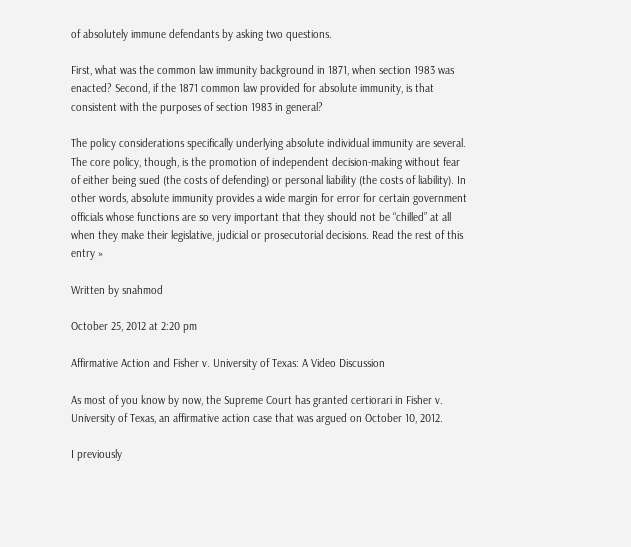of absolutely immune defendants by asking two questions.

First, what was the common law immunity background in 1871, when section 1983 was enacted? Second, if the 1871 common law provided for absolute immunity, is that consistent with the purposes of section 1983 in general?

The policy considerations specifically underlying absolute individual immunity are several.  The core policy, though, is the promotion of independent decision-making without fear of either being sued (the costs of defending) or personal liability (the costs of liability). In other words, absolute immunity provides a wide margin for error for certain government officials whose functions are so very important that they should not be “chilled” at all when they make their legislative, judicial or prosecutorial decisions. Read the rest of this entry »

Written by snahmod

October 25, 2012 at 2:20 pm

Affirmative Action and Fisher v. University of Texas: A Video Discussion

As most of you know by now, the Supreme Court has granted certiorari in Fisher v. University of Texas, an affirmative action case that was argued on October 10, 2012.

I previously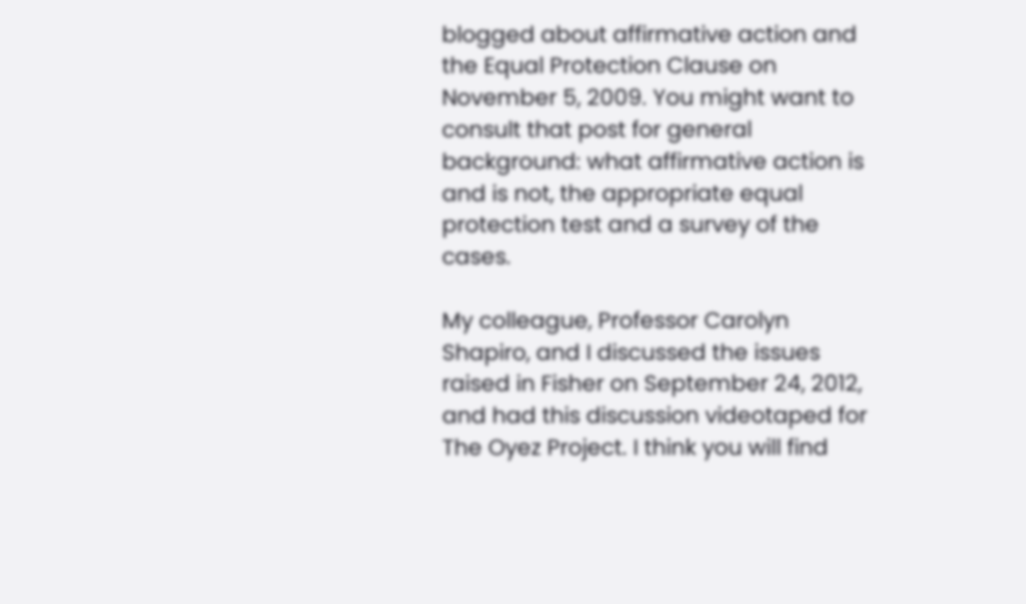blogged about affirmative action and the Equal Protection Clause on November 5, 2009. You might want to consult that post for general background: what affirmative action is and is not, the appropriate equal protection test and a survey of the cases.

My colleague, Professor Carolyn Shapiro, and I discussed the issues raised in Fisher on September 24, 2012, and had this discussion videotaped for The Oyez Project. I think you will find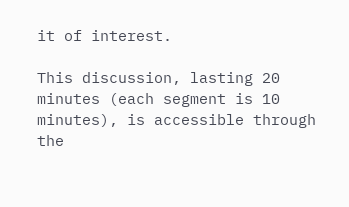it of interest.

This discussion, lasting 20 minutes (each segment is 10 minutes), is accessible through the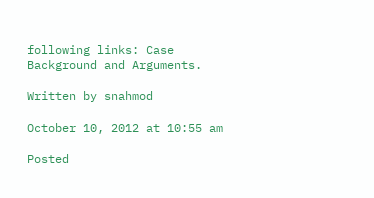following links: Case Background and Arguments.

Written by snahmod

October 10, 2012 at 10:55 am

Posted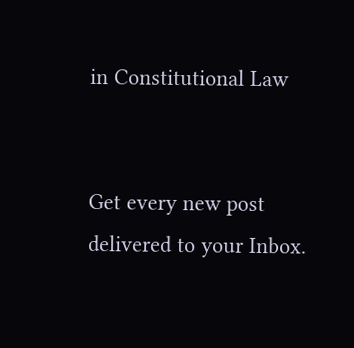in Constitutional Law


Get every new post delivered to your Inbox.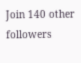Join 140 other followers